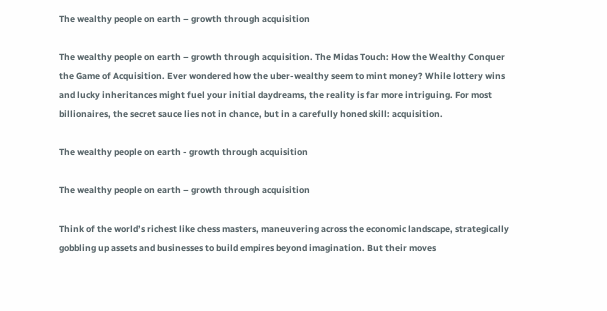The wealthy people on earth – growth through acquisition

The wealthy people on earth – growth through acquisition. The Midas Touch: How the Wealthy Conquer the Game of Acquisition. Ever wondered how the uber-wealthy seem to mint money? While lottery wins and lucky inheritances might fuel your initial daydreams, the reality is far more intriguing. For most billionaires, the secret sauce lies not in chance, but in a carefully honed skill: acquisition.

The wealthy people on earth - growth through acquisition

The wealthy people on earth – growth through acquisition

Think of the world’s richest like chess masters, maneuvering across the economic landscape, strategically gobbling up assets and businesses to build empires beyond imagination. But their moves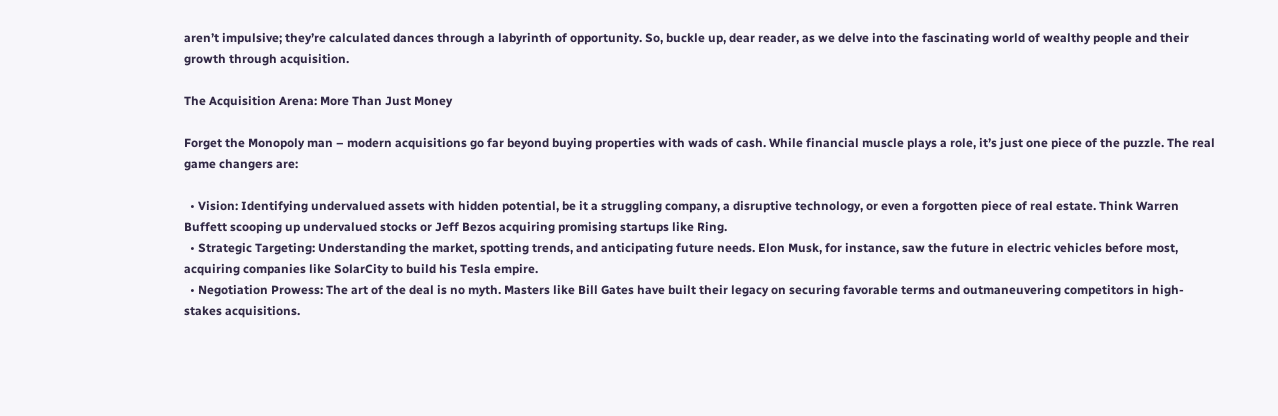aren’t impulsive; they’re calculated dances through a labyrinth of opportunity. So, buckle up, dear reader, as we delve into the fascinating world of wealthy people and their growth through acquisition.

The Acquisition Arena: More Than Just Money

Forget the Monopoly man – modern acquisitions go far beyond buying properties with wads of cash. While financial muscle plays a role, it’s just one piece of the puzzle. The real game changers are:

  • Vision: Identifying undervalued assets with hidden potential, be it a struggling company, a disruptive technology, or even a forgotten piece of real estate. Think Warren Buffett scooping up undervalued stocks or Jeff Bezos acquiring promising startups like Ring.
  • Strategic Targeting: Understanding the market, spotting trends, and anticipating future needs. Elon Musk, for instance, saw the future in electric vehicles before most, acquiring companies like SolarCity to build his Tesla empire.
  • Negotiation Prowess: The art of the deal is no myth. Masters like Bill Gates have built their legacy on securing favorable terms and outmaneuvering competitors in high-stakes acquisitions.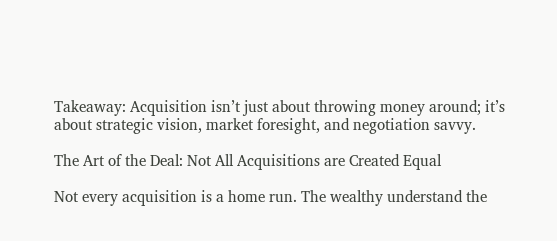Takeaway: Acquisition isn’t just about throwing money around; it’s about strategic vision, market foresight, and negotiation savvy.

The Art of the Deal: Not All Acquisitions are Created Equal

Not every acquisition is a home run. The wealthy understand the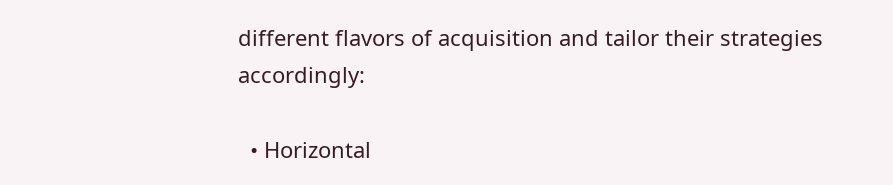different flavors of acquisition and tailor their strategies accordingly:

  • Horizontal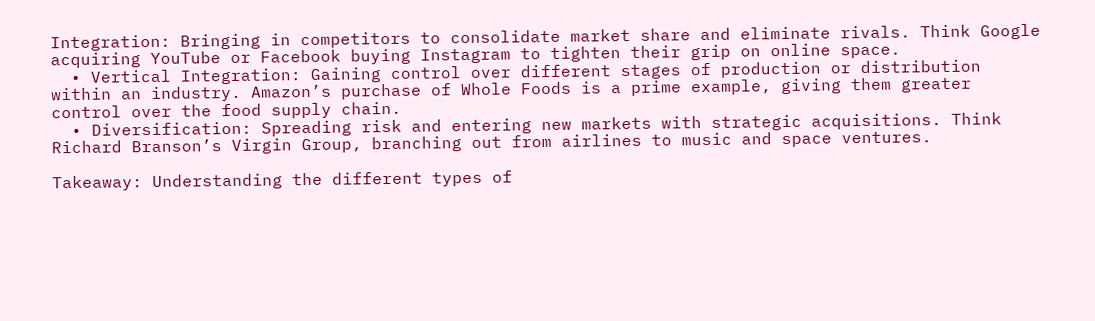Integration: Bringing in competitors to consolidate market share and eliminate rivals. Think Google acquiring YouTube or Facebook buying Instagram to tighten their grip on online space.
  • Vertical Integration: Gaining control over different stages of production or distribution within an industry. Amazon’s purchase of Whole Foods is a prime example, giving them greater control over the food supply chain.
  • Diversification: Spreading risk and entering new markets with strategic acquisitions. Think Richard Branson’s Virgin Group, branching out from airlines to music and space ventures.

Takeaway: Understanding the different types of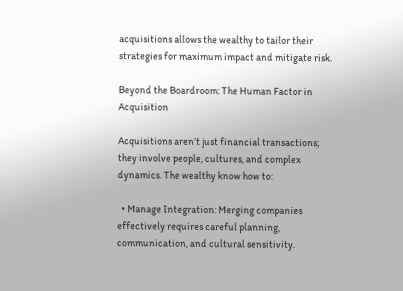acquisitions allows the wealthy to tailor their strategies for maximum impact and mitigate risk.

Beyond the Boardroom: The Human Factor in Acquisition

Acquisitions aren’t just financial transactions; they involve people, cultures, and complex dynamics. The wealthy know how to:

  • Manage Integration: Merging companies effectively requires careful planning, communication, and cultural sensitivity.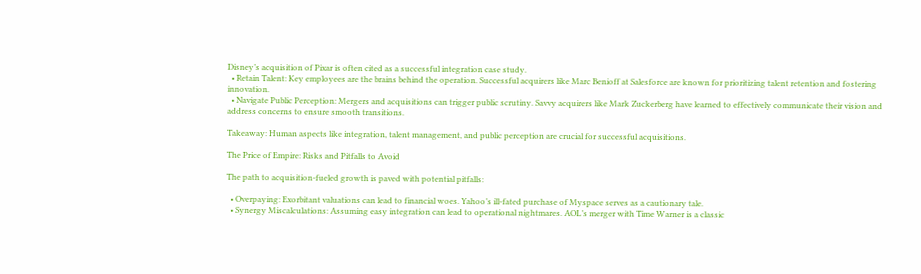Disney’s acquisition of Pixar is often cited as a successful integration case study.
  • Retain Talent: Key employees are the brains behind the operation. Successful acquirers like Marc Benioff at Salesforce are known for prioritizing talent retention and fostering innovation.
  • Navigate Public Perception: Mergers and acquisitions can trigger public scrutiny. Savvy acquirers like Mark Zuckerberg have learned to effectively communicate their vision and address concerns to ensure smooth transitions.

Takeaway: Human aspects like integration, talent management, and public perception are crucial for successful acquisitions.

The Price of Empire: Risks and Pitfalls to Avoid

The path to acquisition-fueled growth is paved with potential pitfalls:

  • Overpaying: Exorbitant valuations can lead to financial woes. Yahoo’s ill-fated purchase of Myspace serves as a cautionary tale.
  • Synergy Miscalculations: Assuming easy integration can lead to operational nightmares. AOL’s merger with Time Warner is a classic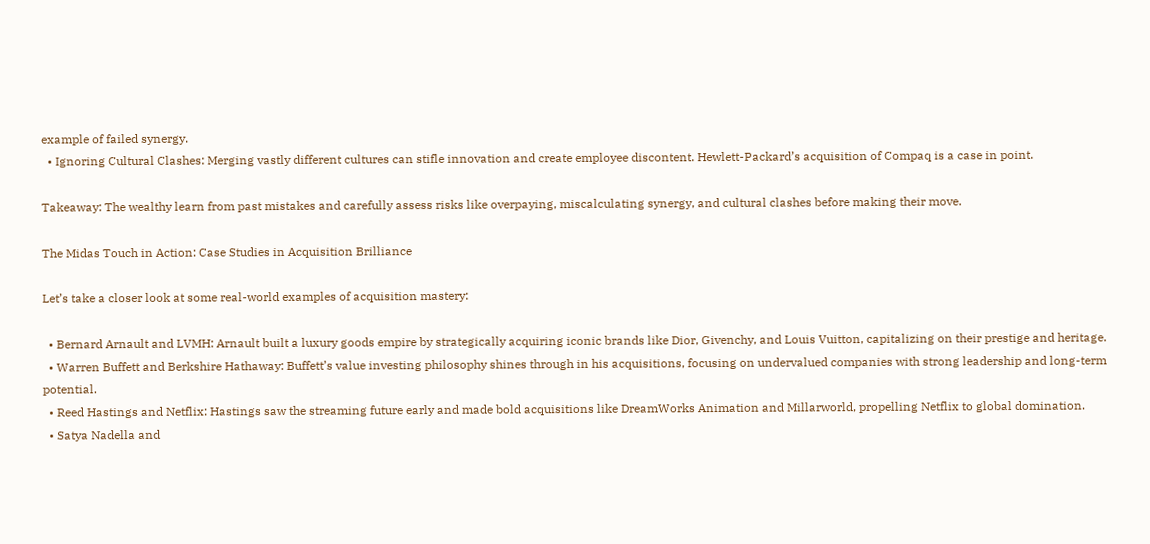example of failed synergy.
  • Ignoring Cultural Clashes: Merging vastly different cultures can stifle innovation and create employee discontent. Hewlett-Packard’s acquisition of Compaq is a case in point.

Takeaway: The wealthy learn from past mistakes and carefully assess risks like overpaying, miscalculating synergy, and cultural clashes before making their move.

The Midas Touch in Action: Case Studies in Acquisition Brilliance

Let’s take a closer look at some real-world examples of acquisition mastery:

  • Bernard Arnault and LVMH: Arnault built a luxury goods empire by strategically acquiring iconic brands like Dior, Givenchy, and Louis Vuitton, capitalizing on their prestige and heritage.
  • Warren Buffett and Berkshire Hathaway: Buffett’s value investing philosophy shines through in his acquisitions, focusing on undervalued companies with strong leadership and long-term potential.
  • Reed Hastings and Netflix: Hastings saw the streaming future early and made bold acquisitions like DreamWorks Animation and Millarworld, propelling Netflix to global domination.
  • Satya Nadella and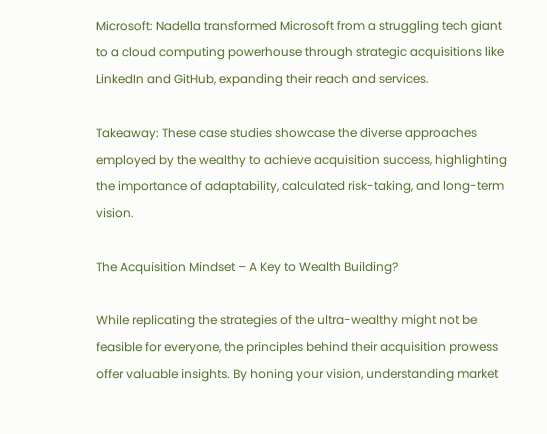Microsoft: Nadella transformed Microsoft from a struggling tech giant to a cloud computing powerhouse through strategic acquisitions like LinkedIn and GitHub, expanding their reach and services.

Takeaway: These case studies showcase the diverse approaches employed by the wealthy to achieve acquisition success, highlighting the importance of adaptability, calculated risk-taking, and long-term vision.

The Acquisition Mindset – A Key to Wealth Building?

While replicating the strategies of the ultra-wealthy might not be feasible for everyone, the principles behind their acquisition prowess offer valuable insights. By honing your vision, understanding market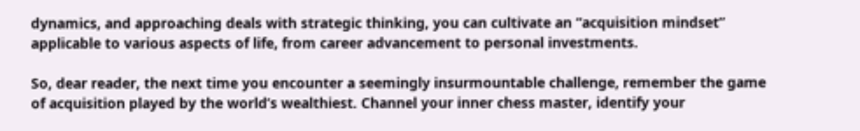dynamics, and approaching deals with strategic thinking, you can cultivate an “acquisition mindset” applicable to various aspects of life, from career advancement to personal investments.

So, dear reader, the next time you encounter a seemingly insurmountable challenge, remember the game of acquisition played by the world’s wealthiest. Channel your inner chess master, identify your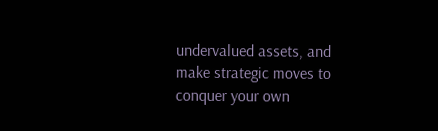undervalued assets, and make strategic moves to conquer your own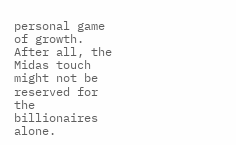personal game of growth. After all, the Midas touch might not be reserved for the billionaires alone.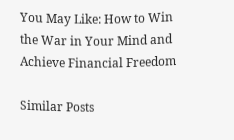You May Like: How to Win the War in Your Mind and Achieve Financial Freedom

Similar Posts